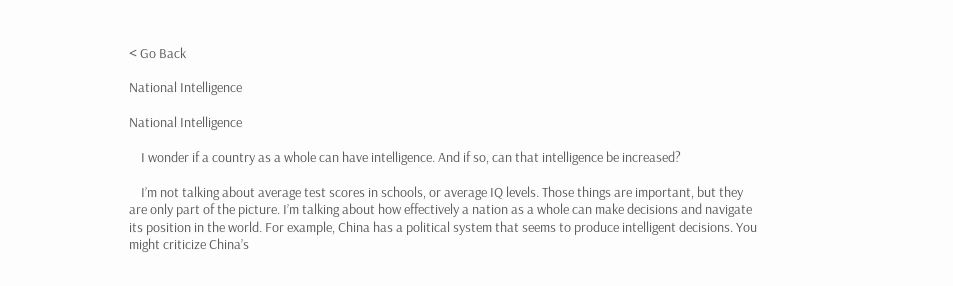< Go Back

National Intelligence

National Intelligence

    I wonder if a country as a whole can have intelligence. And if so, can that intelligence be increased?

    I’m not talking about average test scores in schools, or average IQ levels. Those things are important, but they are only part of the picture. I’m talking about how effectively a nation as a whole can make decisions and navigate its position in the world. For example, China has a political system that seems to produce intelligent decisions. You might criticize China’s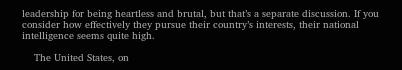leadership for being heartless and brutal, but that’s a separate discussion. If you consider how effectively they pursue their country’s interests, their national intelligence seems quite high.

    The United States, on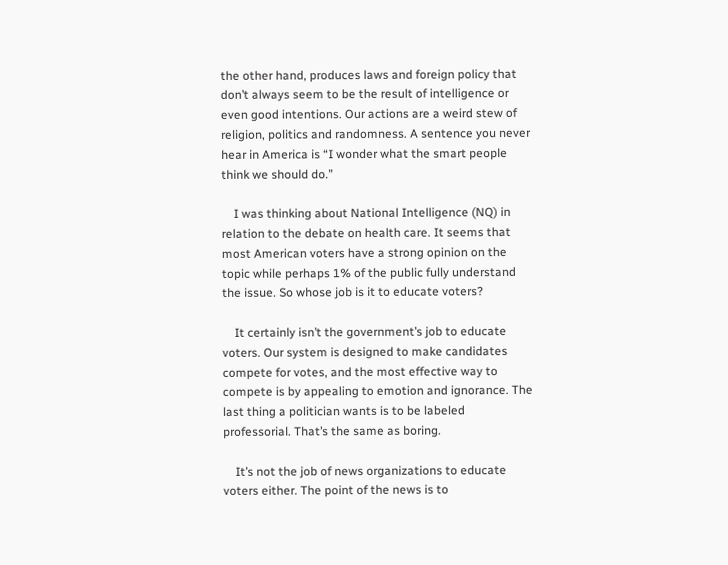the other hand, produces laws and foreign policy that don’t always seem to be the result of intelligence or even good intentions. Our actions are a weird stew of religion, politics and randomness. A sentence you never hear in America is “I wonder what the smart people think we should do.”

    I was thinking about National Intelligence (NQ) in relation to the debate on health care. It seems that most American voters have a strong opinion on the topic while perhaps 1% of the public fully understand the issue. So whose job is it to educate voters?

    It certainly isn’t the government’s job to educate voters. Our system is designed to make candidates compete for votes, and the most effective way to compete is by appealing to emotion and ignorance. The last thing a politician wants is to be labeled professorial. That’s the same as boring.

    It’s not the job of news organizations to educate voters either. The point of the news is to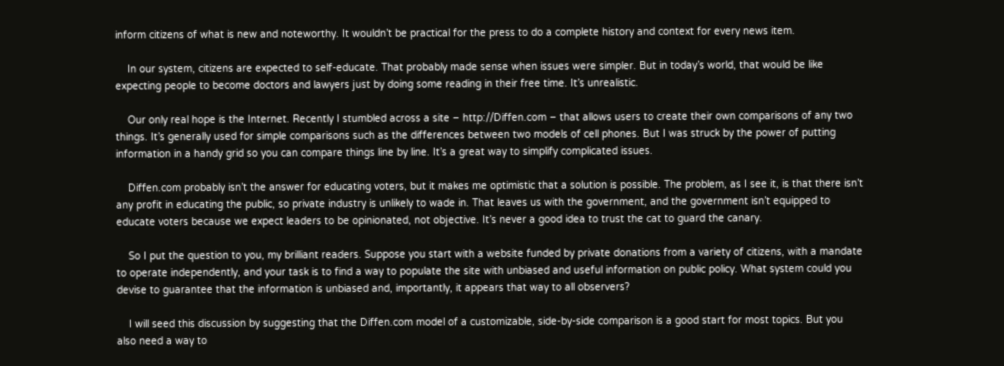inform citizens of what is new and noteworthy. It wouldn’t be practical for the press to do a complete history and context for every news item.

    In our system, citizens are expected to self-educate. That probably made sense when issues were simpler. But in today’s world, that would be like expecting people to become doctors and lawyers just by doing some reading in their free time. It’s unrealistic.

    Our only real hope is the Internet. Recently I stumbled across a site – http://Diffen.com – that allows users to create their own comparisons of any two things. It’s generally used for simple comparisons such as the differences between two models of cell phones. But I was struck by the power of putting information in a handy grid so you can compare things line by line. It’s a great way to simplify complicated issues.

    Diffen.com probably isn’t the answer for educating voters, but it makes me optimistic that a solution is possible. The problem, as I see it, is that there isn’t any profit in educating the public, so private industry is unlikely to wade in. That leaves us with the government, and the government isn’t equipped to educate voters because we expect leaders to be opinionated, not objective. It’s never a good idea to trust the cat to guard the canary.

    So I put the question to you, my brilliant readers. Suppose you start with a website funded by private donations from a variety of citizens, with a mandate to operate independently, and your task is to find a way to populate the site with unbiased and useful information on public policy. What system could you devise to guarantee that the information is unbiased and, importantly, it appears that way to all observers?

    I will seed this discussion by suggesting that the Diffen.com model of a customizable, side-by-side comparison is a good start for most topics. But you also need a way to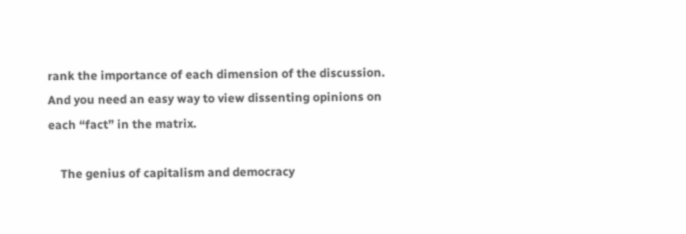rank the importance of each dimension of the discussion. And you need an easy way to view dissenting opinions on each “fact” in the matrix.

    The genius of capitalism and democracy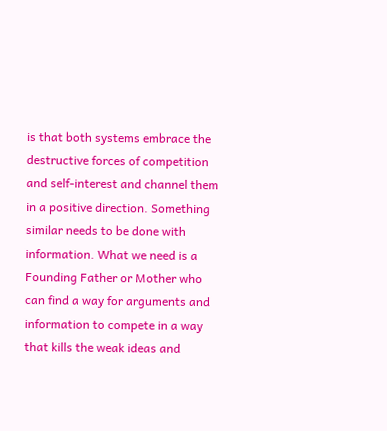is that both systems embrace the destructive forces of competition and self-interest and channel them in a positive direction. Something similar needs to be done with information. What we need is a Founding Father or Mother who can find a way for arguments and information to compete in a way that kills the weak ideas and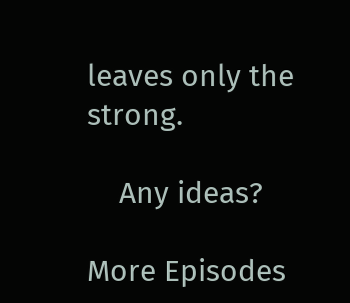leaves only the strong.

    Any ideas?

More Episodes